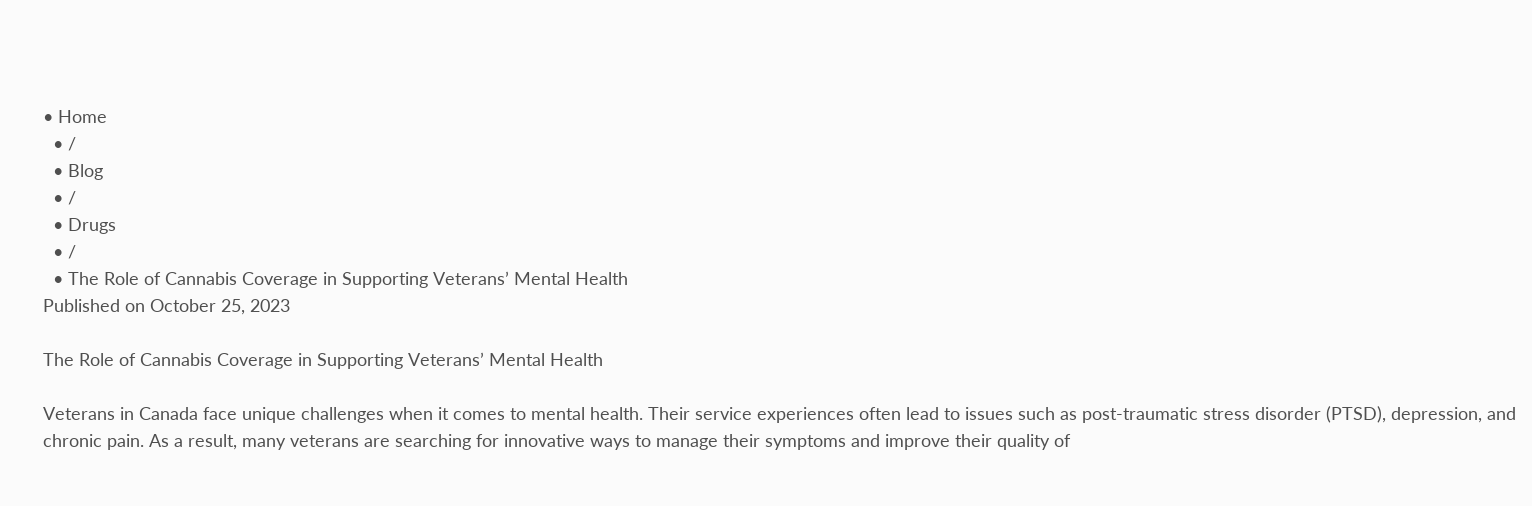• Home
  • /
  • Blog
  • /
  • Drugs
  • /
  • The Role of Cannabis Coverage in Supporting Veterans’ Mental Health
Published on October 25, 2023

The Role of Cannabis Coverage in Supporting Veterans’ Mental Health

Veterans in Canada face unique challenges when it comes to mental health. Their service experiences often lead to issues such as post-traumatic stress disorder (PTSD), depression, and chronic pain. As a result, many veterans are searching for innovative ways to manage their symptoms and improve their quality of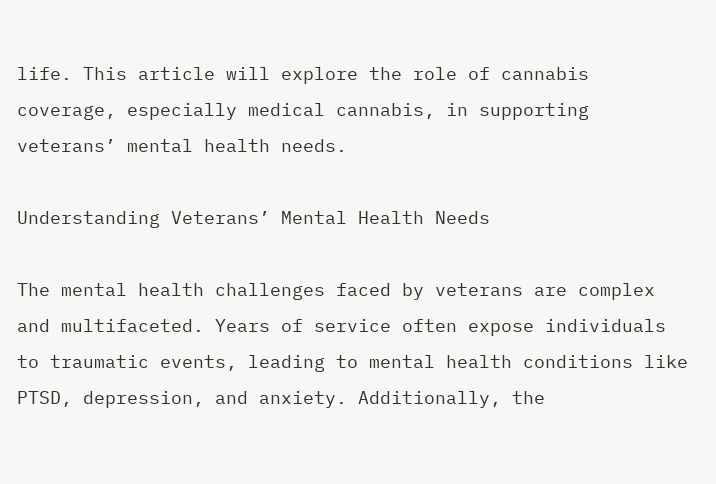life. This article will explore the role of cannabis coverage, especially medical cannabis, in supporting veterans’ mental health needs.

Understanding Veterans’ Mental Health Needs

The mental health challenges faced by veterans are complex and multifaceted. Years of service often expose individuals to traumatic events, leading to mental health conditions like PTSD, depression, and anxiety. Additionally, the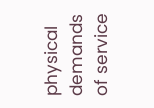physical demands of service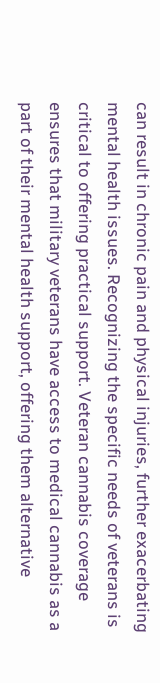can result in chronic pain and physical injuries, further exacerbating mental health issues. Recognizing the specific needs of veterans is critical to offering practical support. Veteran cannabis coverage ensures that military veterans have access to medical cannabis as a part of their mental health support, offering them alternative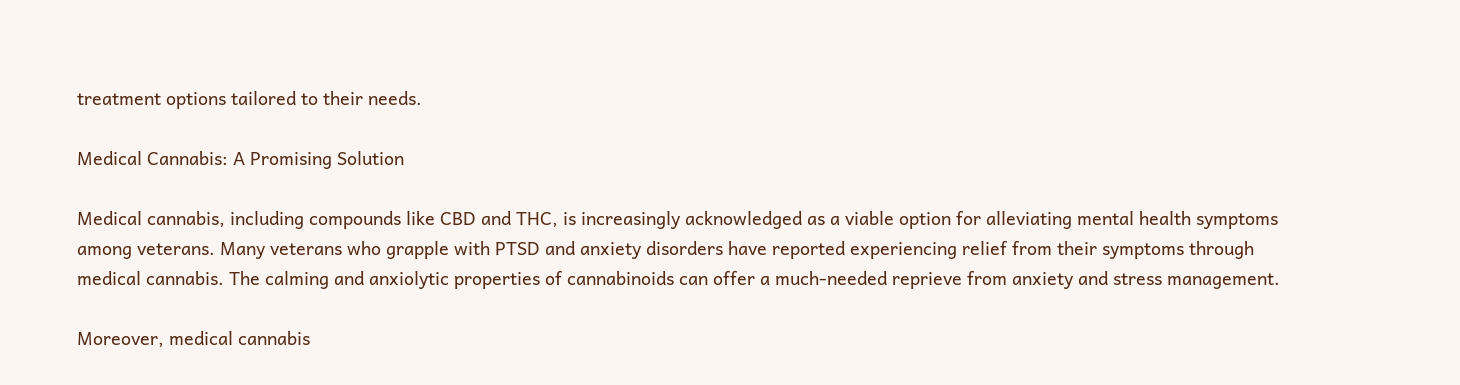treatment options tailored to their needs.

Medical Cannabis: A Promising Solution

Medical cannabis, including compounds like CBD and THC, is increasingly acknowledged as a viable option for alleviating mental health symptoms among veterans. Many veterans who grapple with PTSD and anxiety disorders have reported experiencing relief from their symptoms through medical cannabis. The calming and anxiolytic properties of cannabinoids can offer a much-needed reprieve from anxiety and stress management.

Moreover, medical cannabis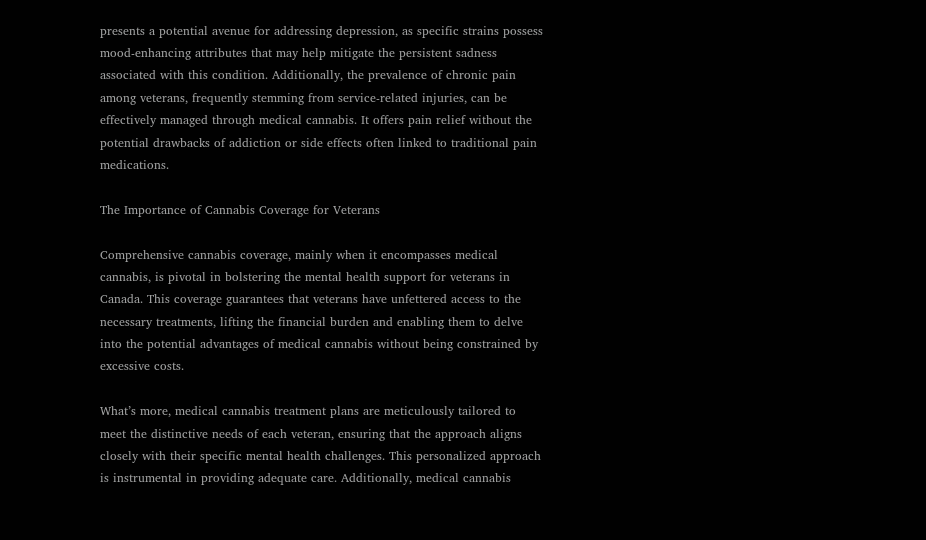presents a potential avenue for addressing depression, as specific strains possess mood-enhancing attributes that may help mitigate the persistent sadness associated with this condition. Additionally, the prevalence of chronic pain among veterans, frequently stemming from service-related injuries, can be effectively managed through medical cannabis. It offers pain relief without the potential drawbacks of addiction or side effects often linked to traditional pain medications.

The Importance of Cannabis Coverage for Veterans

Comprehensive cannabis coverage, mainly when it encompasses medical cannabis, is pivotal in bolstering the mental health support for veterans in Canada. This coverage guarantees that veterans have unfettered access to the necessary treatments, lifting the financial burden and enabling them to delve into the potential advantages of medical cannabis without being constrained by excessive costs.

What’s more, medical cannabis treatment plans are meticulously tailored to meet the distinctive needs of each veteran, ensuring that the approach aligns closely with their specific mental health challenges. This personalized approach is instrumental in providing adequate care. Additionally, medical cannabis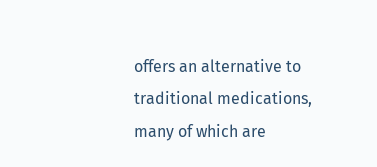offers an alternative to traditional medications, many of which are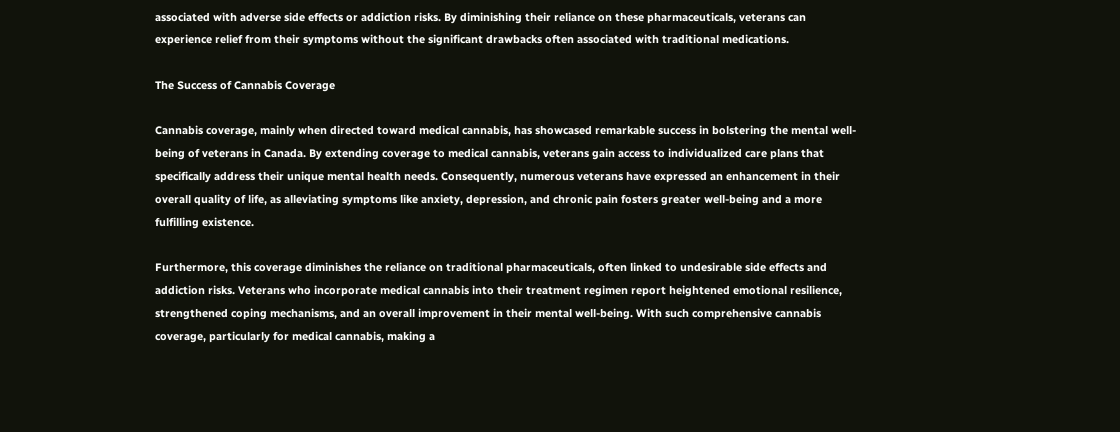associated with adverse side effects or addiction risks. By diminishing their reliance on these pharmaceuticals, veterans can experience relief from their symptoms without the significant drawbacks often associated with traditional medications.

The Success of Cannabis Coverage

Cannabis coverage, mainly when directed toward medical cannabis, has showcased remarkable success in bolstering the mental well-being of veterans in Canada. By extending coverage to medical cannabis, veterans gain access to individualized care plans that specifically address their unique mental health needs. Consequently, numerous veterans have expressed an enhancement in their overall quality of life, as alleviating symptoms like anxiety, depression, and chronic pain fosters greater well-being and a more fulfilling existence.

Furthermore, this coverage diminishes the reliance on traditional pharmaceuticals, often linked to undesirable side effects and addiction risks. Veterans who incorporate medical cannabis into their treatment regimen report heightened emotional resilience, strengthened coping mechanisms, and an overall improvement in their mental well-being. With such comprehensive cannabis coverage, particularly for medical cannabis, making a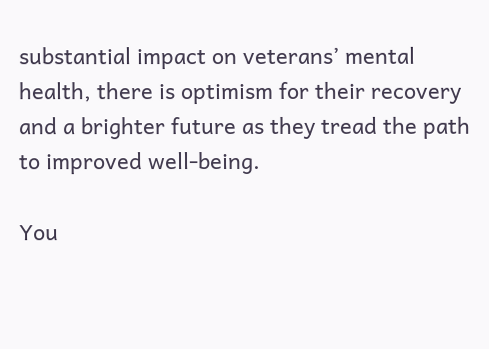substantial impact on veterans’ mental health, there is optimism for their recovery and a brighter future as they tread the path to improved well-being.

You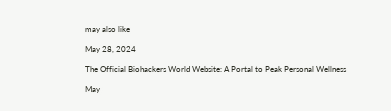may also like

May 28, 2024

The Official Biohackers World Website: A Portal to Peak Personal Wellness

May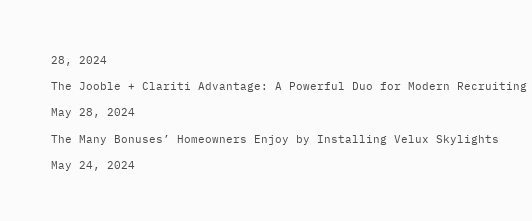28, 2024

The Jooble + Clariti Advantage: A Powerful Duo for Modern Recruiting

May 28, 2024

The Many Bonuses’ Homeowners Enjoy by Installing Velux Skylights

May 24, 2024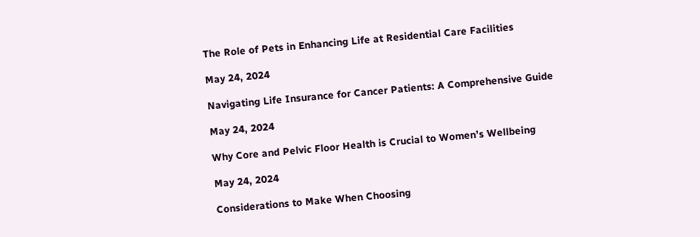The Role of Pets in Enhancing Life at Residential Care Facilities

May 24, 2024

Navigating Life Insurance for Cancer Patients: A Comprehensive Guide

May 24, 2024

Why Core and Pelvic Floor Health is Crucial to Women’s Wellbeing

May 24, 2024

Considerations to Make When Choosing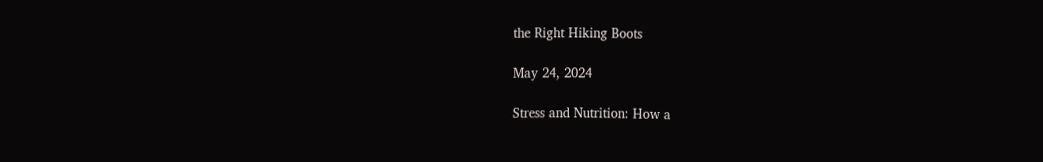the Right Hiking Boots

May 24, 2024

Stress and Nutrition: How a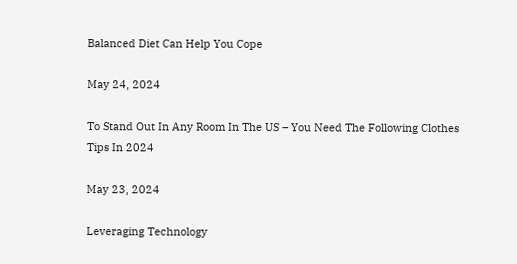Balanced Diet Can Help You Cope

May 24, 2024

To Stand Out In Any Room In The US – You Need The Following Clothes Tips In 2024

May 23, 2024

Leveraging Technology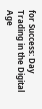for Success: Day Trading in the Digital Age